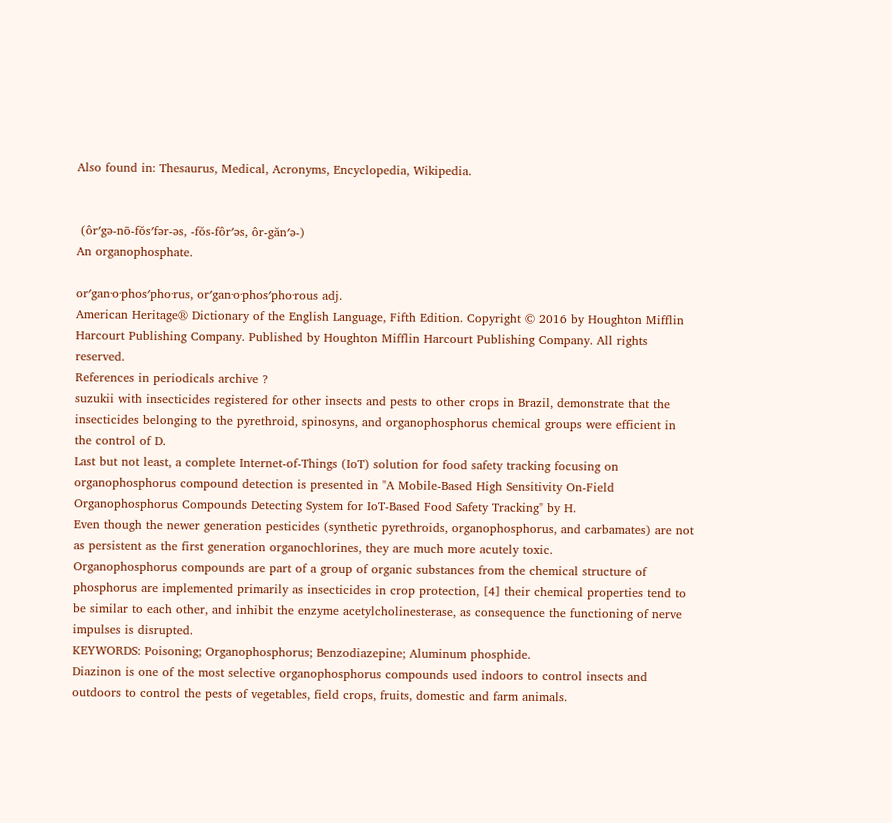Also found in: Thesaurus, Medical, Acronyms, Encyclopedia, Wikipedia.


 (ôr′gə-nō-fŏs′fər-əs, -fŏs-fôr′əs, ôr-găn′ə-)
An organophosphate.

or′gan·o·phos′pho·rus, or′gan·o·phos′pho·rous adj.
American Heritage® Dictionary of the English Language, Fifth Edition. Copyright © 2016 by Houghton Mifflin Harcourt Publishing Company. Published by Houghton Mifflin Harcourt Publishing Company. All rights reserved.
References in periodicals archive ?
suzukii with insecticides registered for other insects and pests to other crops in Brazil, demonstrate that the insecticides belonging to the pyrethroid, spinosyns, and organophosphorus chemical groups were efficient in the control of D.
Last but not least, a complete Internet-of-Things (IoT) solution for food safety tracking focusing on organophosphorus compound detection is presented in "A Mobile-Based High Sensitivity On-Field Organophosphorus Compounds Detecting System for IoT-Based Food Safety Tracking" by H.
Even though the newer generation pesticides (synthetic pyrethroids, organophosphorus, and carbamates) are not as persistent as the first generation organochlorines, they are much more acutely toxic.
Organophosphorus compounds are part of a group of organic substances from the chemical structure of phosphorus are implemented primarily as insecticides in crop protection, [4] their chemical properties tend to be similar to each other, and inhibit the enzyme acetylcholinesterase, as consequence the functioning of nerve impulses is disrupted.
KEYWORDS: Poisoning; Organophosphorus; Benzodiazepine; Aluminum phosphide.
Diazinon is one of the most selective organophosphorus compounds used indoors to control insects and outdoors to control the pests of vegetables, field crops, fruits, domestic and farm animals.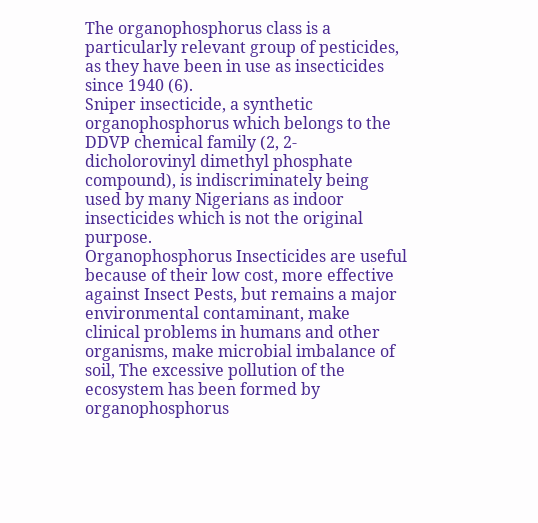The organophosphorus class is a particularly relevant group of pesticides, as they have been in use as insecticides since 1940 (6).
Sniper insecticide, a synthetic organophosphorus which belongs to the DDVP chemical family (2, 2-dicholorovinyl dimethyl phosphate compound), is indiscriminately being used by many Nigerians as indoor insecticides which is not the original purpose.
Organophosphorus Insecticides are useful because of their low cost, more effective against Insect Pests, but remains a major environmental contaminant, make clinical problems in humans and other organisms, make microbial imbalance of soil, The excessive pollution of the ecosystem has been formed by organophosphorus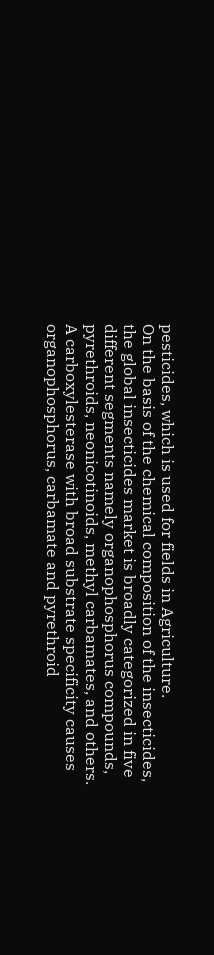pesticides, which is used for fields in Agriculture.
On the basis of the chemical composition of the insecticides, the global insecticides market is broadly categorized in five different segments namely organophosphorus compounds, pyrethroids, neonicotinoids, methyl carbamates, and others.
A carboxylesterase with broad substrate specificity causes organophosphorus, carbamate and pyrethroid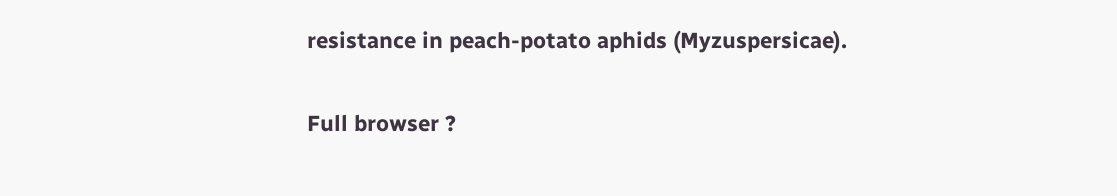resistance in peach-potato aphids (Myzuspersicae).

Full browser ?